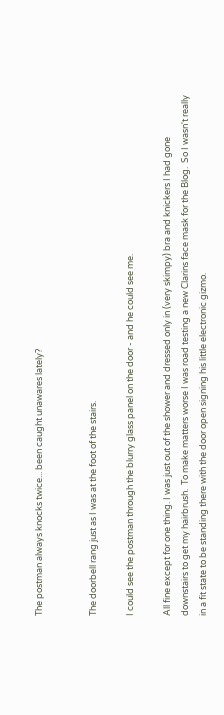The postman always knocks twice... been caught unawares lately?


The doorbell rang just as I was at the foot of the stairs.

I could see the postman through the blurry glass panel on the door - and he could see me.

All fine except for one thing. I was just out of the shower and dressed only in (very skimpy) bra and knickers I had gone downstairs to get my hairbrush.  To make matters worse I was road testing a new Clarins face mask for the Blog.  So I wasn't really in a fit state to be standing there with the door open signing his little electronic gizmo.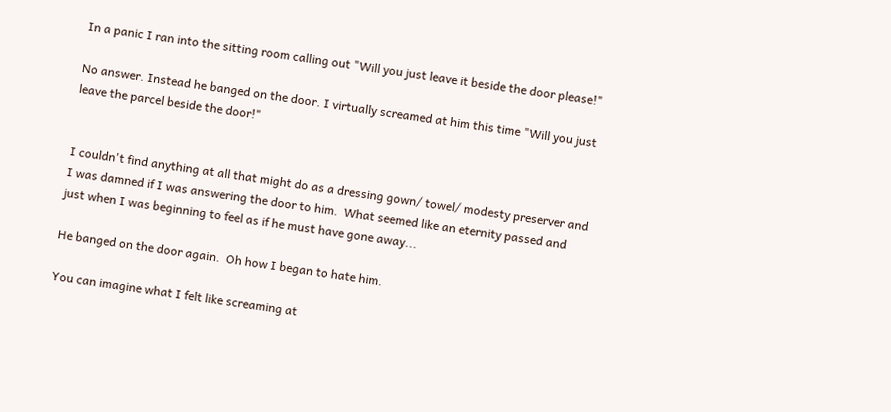In a panic I ran into the sitting room calling out "Will you just leave it beside the door please!"

No answer. Instead he banged on the door. I virtually screamed at him this time "Will you just leave the parcel beside the door!"


I couldn't find anything at all that might do as a dressing gown/ towel/ modesty preserver and I was damned if I was answering the door to him.  What seemed like an eternity passed and just when I was beginning to feel as if he must have gone away...

He banged on the door again.  Oh how I began to hate him.

You can imagine what I felt like screaming at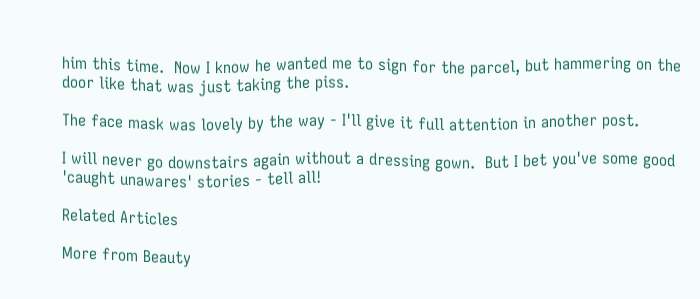him this time.  Now I know he wanted me to sign for the parcel, but hammering on the door like that was just taking the piss.

The face mask was lovely by the way - I'll give it full attention in another post.

I will never go downstairs again without a dressing gown.  But I bet you've some good 'caught unawares' stories - tell all!

Related Articles

More from Beauty